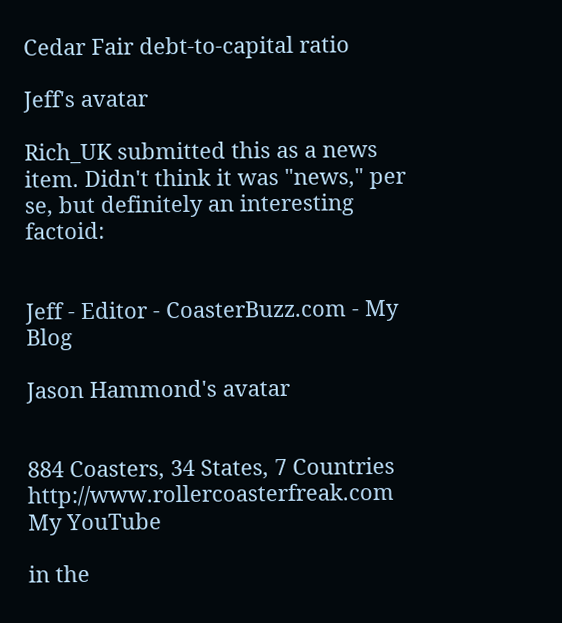Cedar Fair debt-to-capital ratio

Jeff's avatar

Rich_UK submitted this as a news item. Didn't think it was "news," per se, but definitely an interesting factoid:


Jeff - Editor - CoasterBuzz.com - My Blog

Jason Hammond's avatar


884 Coasters, 34 States, 7 Countries
http://www.rollercoasterfreak.com My YouTube

in the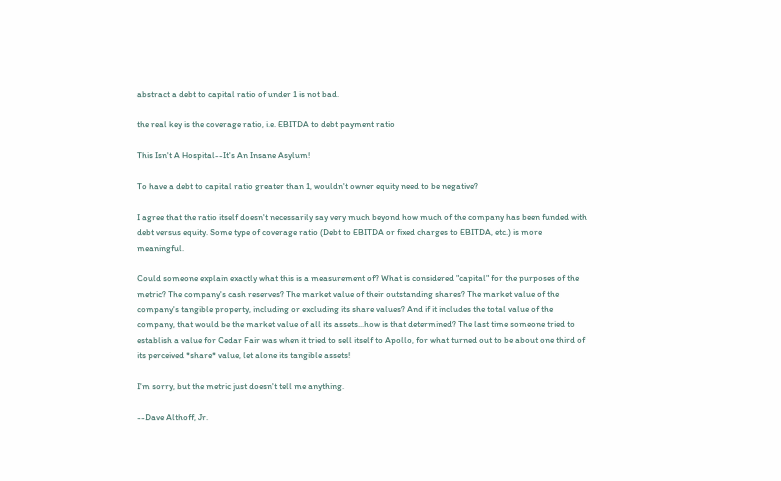abstract a debt to capital ratio of under 1 is not bad.

the real key is the coverage ratio, i.e. EBITDA to debt payment ratio

This Isn't A Hospital--It's An Insane Asylum!

To have a debt to capital ratio greater than 1, wouldn't owner equity need to be negative?

I agree that the ratio itself doesn't necessarily say very much beyond how much of the company has been funded with debt versus equity. Some type of coverage ratio (Debt to EBITDA or fixed charges to EBITDA, etc.) is more meaningful.

Could someone explain exactly what this is a measurement of? What is considered "capital" for the purposes of the metric? The company's cash reserves? The market value of their outstanding shares? The market value of the company's tangible property, including or excluding its share values? And if it includes the total value of the company, that would be the market value of all its assets...how is that determined? The last time someone tried to establish a value for Cedar Fair was when it tried to sell itself to Apollo, for what turned out to be about one third of its perceived *share* value, let alone its tangible assets!

I'm sorry, but the metric just doesn't tell me anything.

--Dave Althoff, Jr.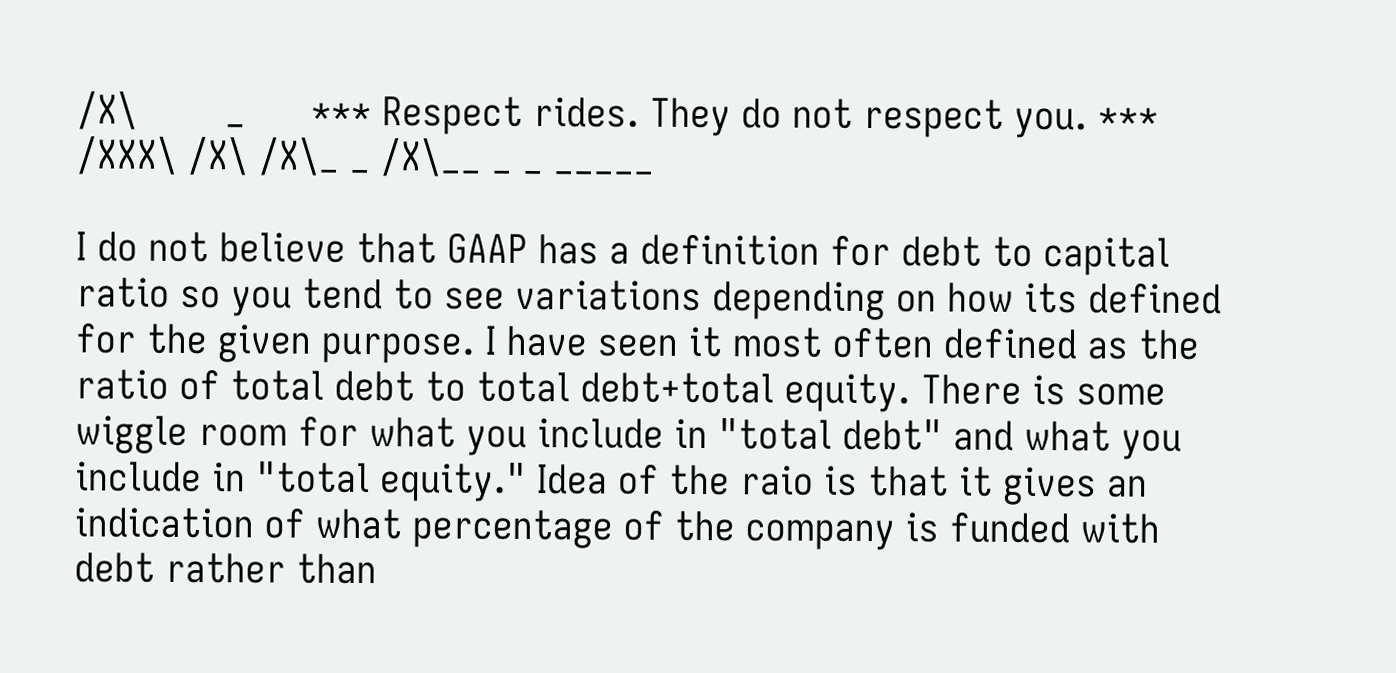/X\        _      *** Respect rides. They do not respect you. ***
/XXX\ /X\ /X\_ _ /X\__ _ _ _____

I do not believe that GAAP has a definition for debt to capital ratio so you tend to see variations depending on how its defined for the given purpose. I have seen it most often defined as the ratio of total debt to total debt+total equity. There is some wiggle room for what you include in "total debt" and what you include in "total equity." Idea of the raio is that it gives an indication of what percentage of the company is funded with debt rather than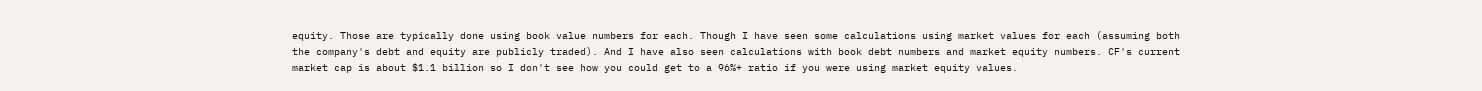equity. Those are typically done using book value numbers for each. Though I have seen some calculations using market values for each (assuming both the company's debt and equity are publicly traded). And I have also seen calculations with book debt numbers and market equity numbers. CF's current market cap is about $1.1 billion so I don't see how you could get to a 96%+ ratio if you were using market equity values.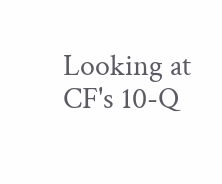Looking at CF's 10-Q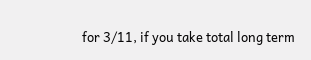for 3/11, if you take total long term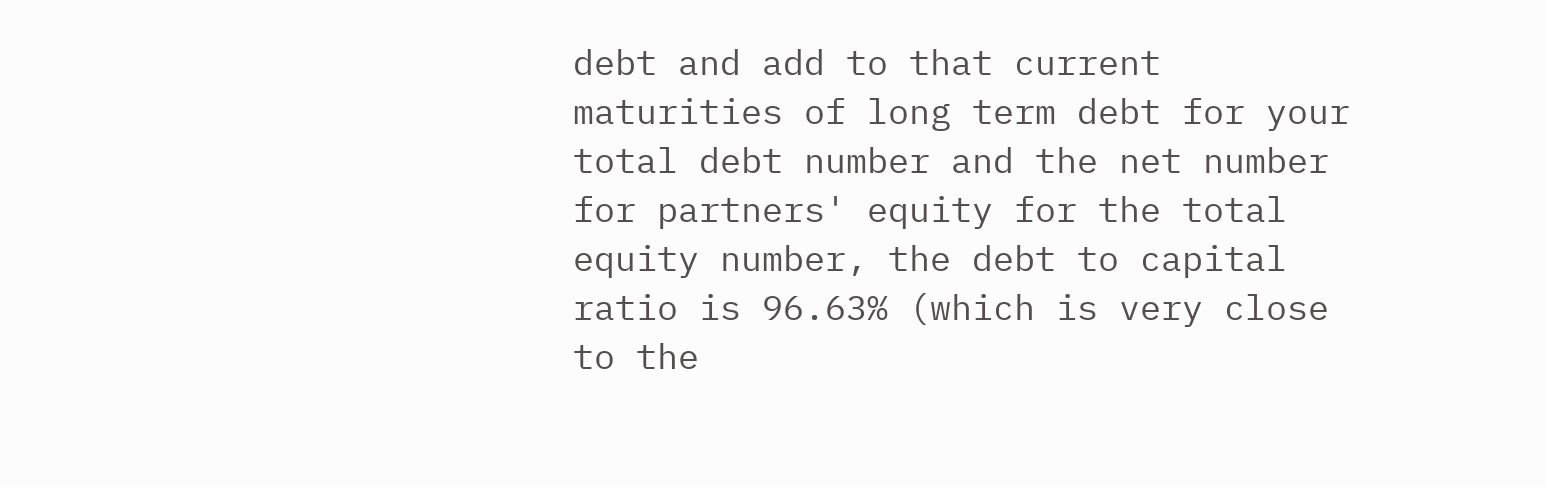debt and add to that current maturities of long term debt for your total debt number and the net number for partners' equity for the total equity number, the debt to capital ratio is 96.63% (which is very close to the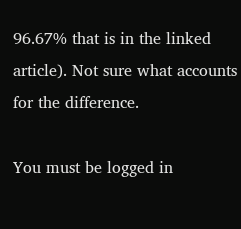96.67% that is in the linked article). Not sure what accounts for the difference.

You must be logged in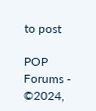to post

POP Forums - ©2024,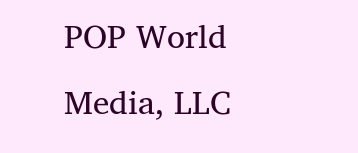POP World Media, LLC